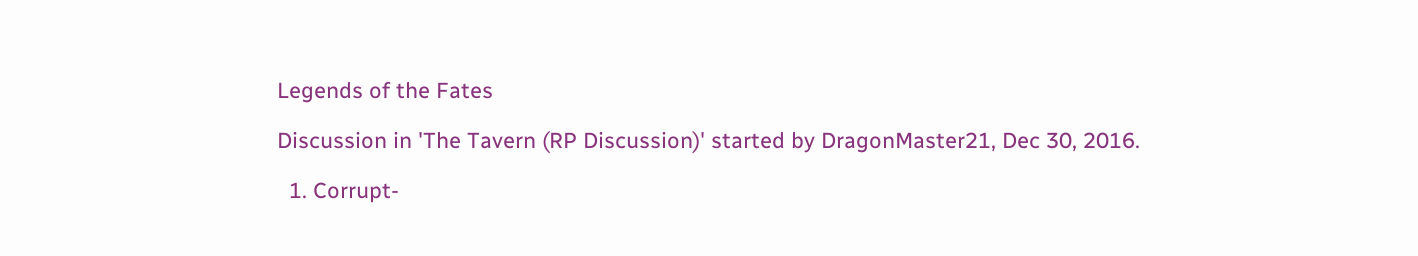Legends of the Fates

Discussion in 'The Tavern (RP Discussion)' started by DragonMaster21, Dec 30, 2016.

  1. Corrupt-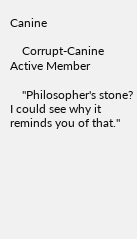Canine

    Corrupt-Canine Active Member

    "Philosopher's stone? I could see why it reminds you of that."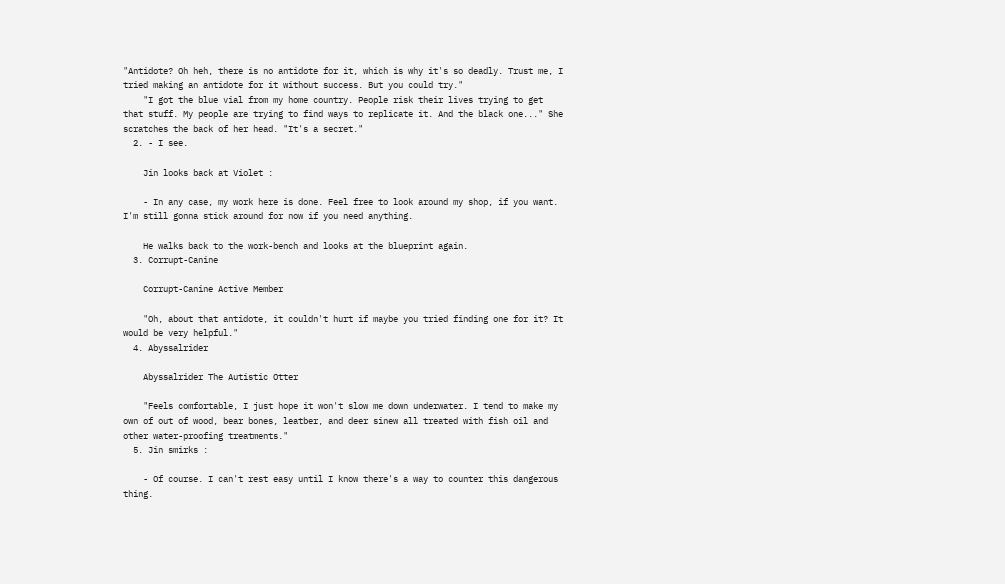"Antidote? Oh heh, there is no antidote for it, which is why it's so deadly. Trust me, I tried making an antidote for it without success. But you could try."
    "I got the blue vial from my home country. People risk their lives trying to get that stuff. My people are trying to find ways to replicate it. And the black one..." She scratches the back of her head. "It's a secret."
  2. - I see.

    Jin looks back at Violet :

    - In any case, my work here is done. Feel free to look around my shop, if you want. I'm still gonna stick around for now if you need anything.

    He walks back to the work-bench and looks at the blueprint again.
  3. Corrupt-Canine

    Corrupt-Canine Active Member

    "Oh, about that antidote, it couldn't hurt if maybe you tried finding one for it? It would be very helpful."
  4. Abyssalrider

    Abyssalrider The Autistic Otter

    "Feels comfortable, I just hope it won't slow me down underwater. I tend to make my own of out of wood, bear bones, leatber, and deer sinew all treated with fish oil and other water-proofing treatments."
  5. Jin smirks :

    - Of course. I can't rest easy until I know there's a way to counter this dangerous thing.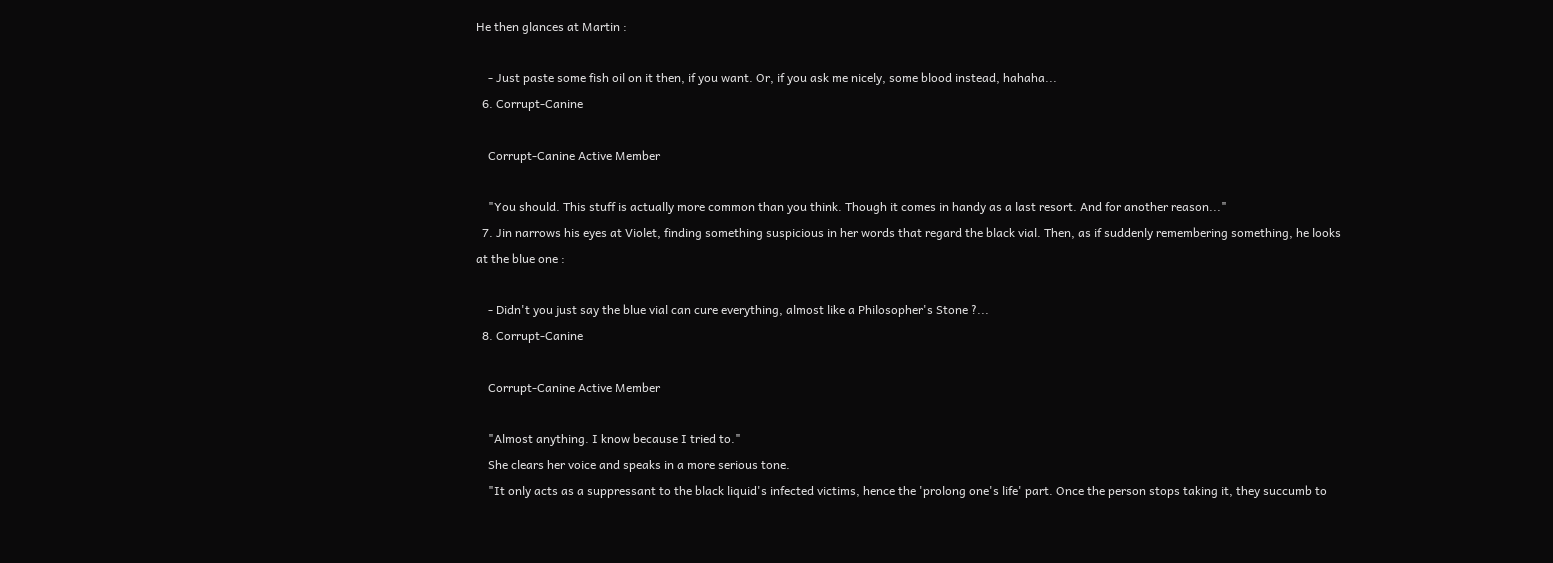He then glances at Martin :

    - Just paste some fish oil on it then, if you want. Or, if you ask me nicely, some blood instead, hahaha...
  6. Corrupt-Canine

    Corrupt-Canine Active Member

    "You should. This stuff is actually more common than you think. Though it comes in handy as a last resort. And for another reason..."
  7. Jin narrows his eyes at Violet, finding something suspicious in her words that regard the black vial. Then, as if suddenly remembering something, he looks at the blue one :

    - Didn't you just say the blue vial can cure everything, almost like a Philosopher's Stone ?...
  8. Corrupt-Canine

    Corrupt-Canine Active Member

    "Almost anything. I know because I tried to."
    She clears her voice and speaks in a more serious tone.
    "It only acts as a suppressant to the black liquid's infected victims, hence the 'prolong one's life' part. Once the person stops taking it, they succumb to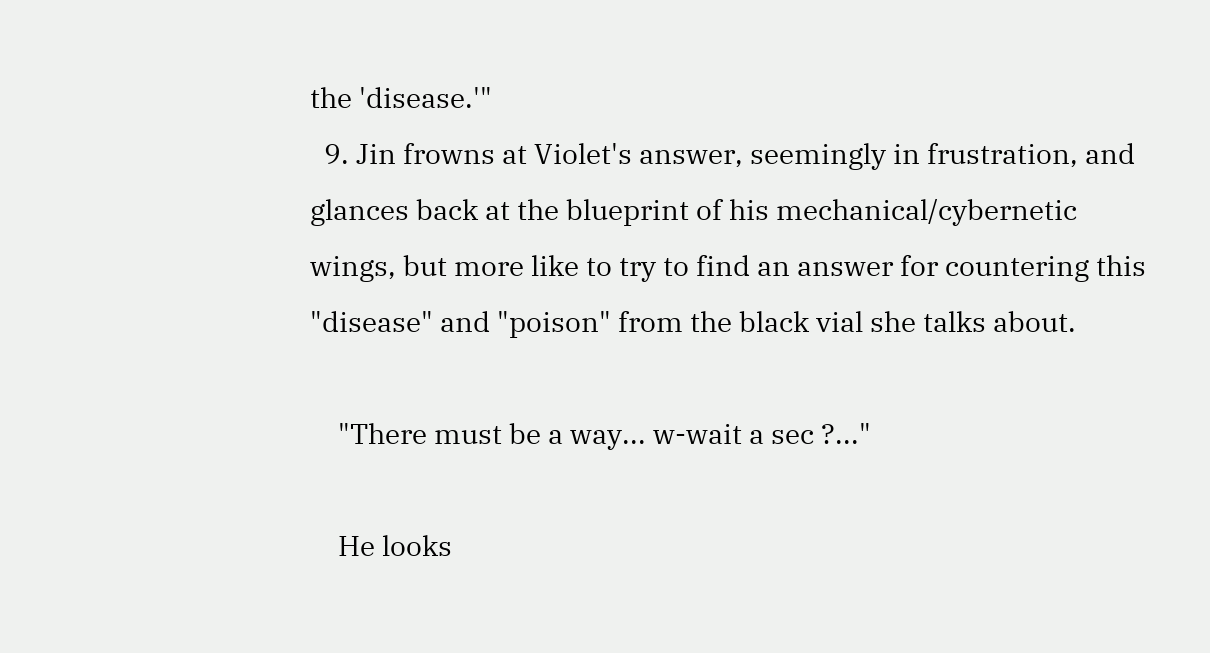the 'disease.'"
  9. Jin frowns at Violet's answer, seemingly in frustration, and glances back at the blueprint of his mechanical/cybernetic wings, but more like to try to find an answer for countering this "disease" and "poison" from the black vial she talks about.

    "There must be a way... w-wait a sec ?..."

    He looks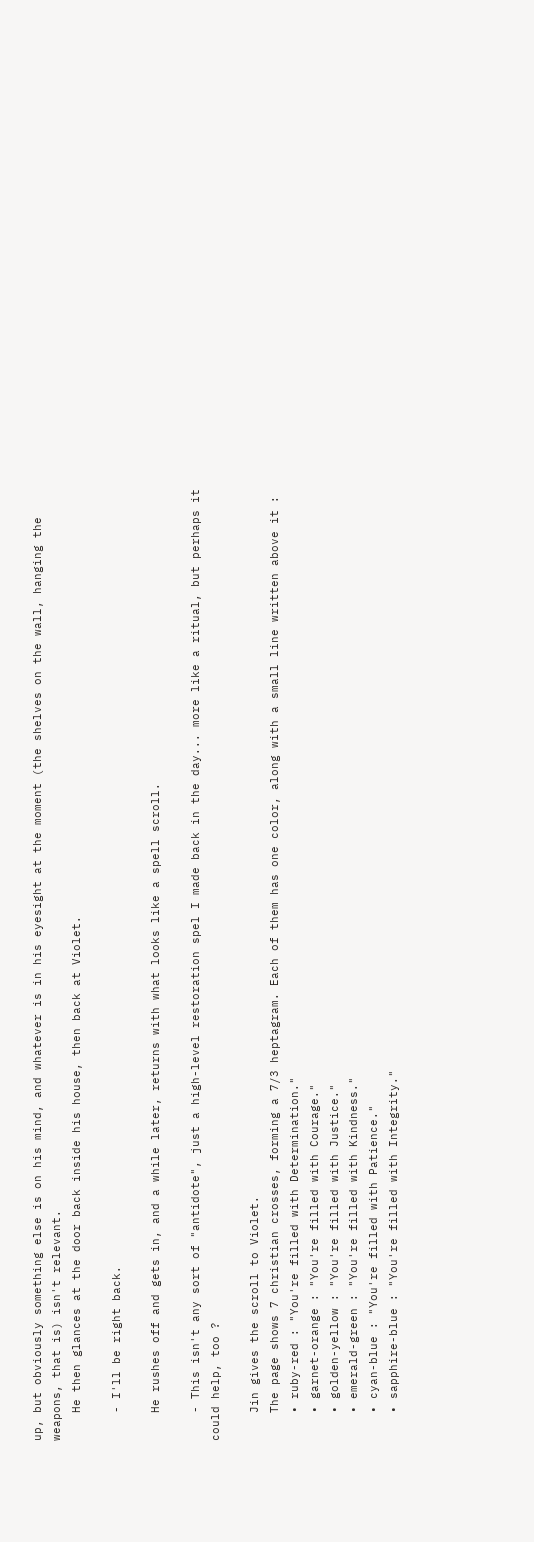up, but obviously something else is on his mind, and whatever is in his eyesight at the moment (the shelves on the wall, hanging the weapons, that is) isn't relevant.
    He then glances at the door back inside his house, then back at Violet.

    - I'll be right back.

    He rushes off and gets in, and a while later, returns with what looks like a spell scroll.

    - This isn't any sort of "antidote", just a high-level restoration spel I made back in the day... more like a ritual, but perhaps it could help, too ?

    Jin gives the scroll to Violet.
    The page shows 7 christian crosses, forming a 7/3 heptagram. Each of them has one color, along with a small line written above it :
    • ruby-red : "You're filled with Determination."
    • garnet-orange : "You're filled with Courage."
    • golden-yellow : "You're filled with Justice."
    • emerald-green : "You're filled with Kindness."
    • cyan-blue : "You're filled with Patience."
    • sapphire-blue : "You're filled with Integrity."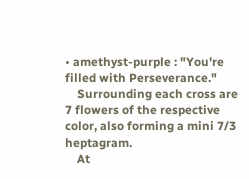• amethyst-purple : "You're filled with Perseverance."
    Surrounding each cross are 7 flowers of the respective color, also forming a mini 7/3 heptagram.
    At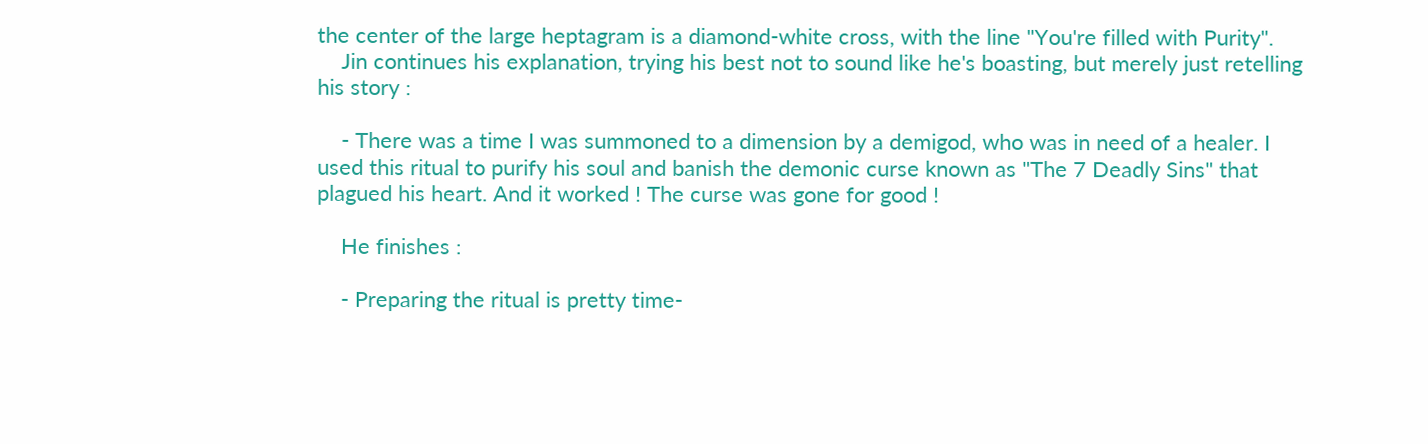the center of the large heptagram is a diamond-white cross, with the line "You're filled with Purity".
    Jin continues his explanation, trying his best not to sound like he's boasting, but merely just retelling his story :

    - There was a time I was summoned to a dimension by a demigod, who was in need of a healer. I used this ritual to purify his soul and banish the demonic curse known as "The 7 Deadly Sins" that plagued his heart. And it worked ! The curse was gone for good !

    He finishes :

    - Preparing the ritual is pretty time-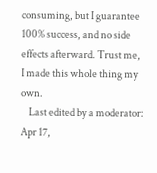consuming, but I guarantee 100% success, and no side effects afterward. Trust me, I made this whole thing my own.
    Last edited by a moderator: Apr 17,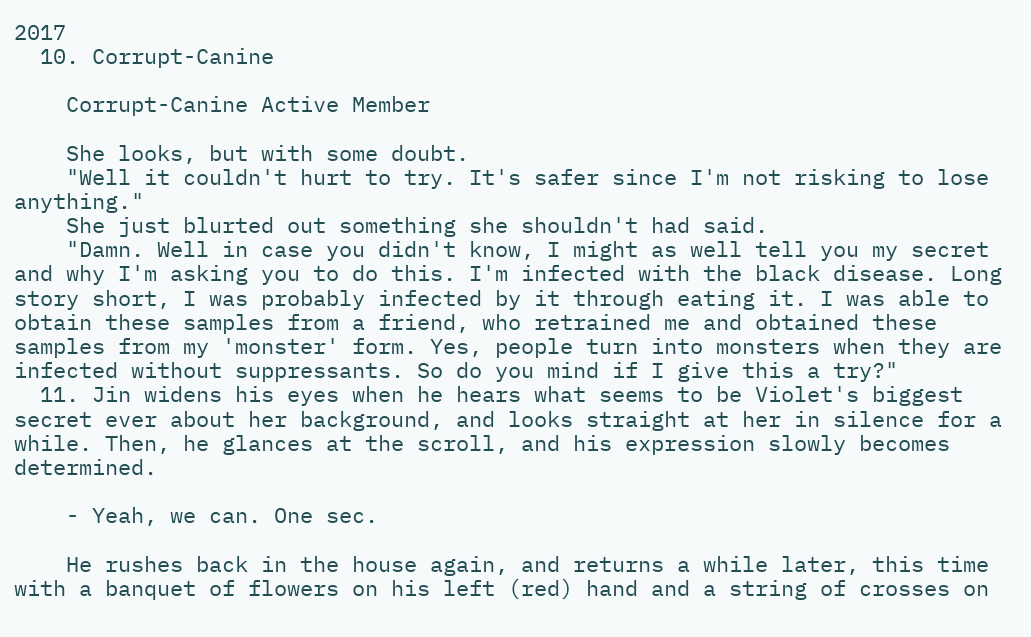2017
  10. Corrupt-Canine

    Corrupt-Canine Active Member

    She looks, but with some doubt.
    "Well it couldn't hurt to try. It's safer since I'm not risking to lose anything."
    She just blurted out something she shouldn't had said.
    "Damn. Well in case you didn't know, I might as well tell you my secret and why I'm asking you to do this. I'm infected with the black disease. Long story short, I was probably infected by it through eating it. I was able to obtain these samples from a friend, who retrained me and obtained these samples from my 'monster' form. Yes, people turn into monsters when they are infected without suppressants. So do you mind if I give this a try?"
  11. Jin widens his eyes when he hears what seems to be Violet's biggest secret ever about her background, and looks straight at her in silence for a while. Then, he glances at the scroll, and his expression slowly becomes determined.

    - Yeah, we can. One sec.

    He rushes back in the house again, and returns a while later, this time with a banquet of flowers on his left (red) hand and a string of crosses on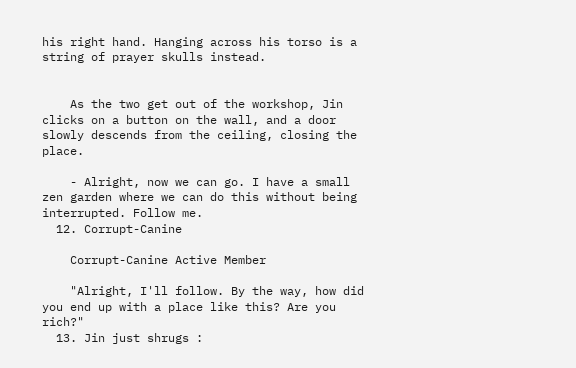his right hand. Hanging across his torso is a string of prayer skulls instead.


    As the two get out of the workshop, Jin clicks on a button on the wall, and a door slowly descends from the ceiling, closing the place.

    - Alright, now we can go. I have a small zen garden where we can do this without being interrupted. Follow me.
  12. Corrupt-Canine

    Corrupt-Canine Active Member

    "Alright, I'll follow. By the way, how did you end up with a place like this? Are you rich?"
  13. Jin just shrugs :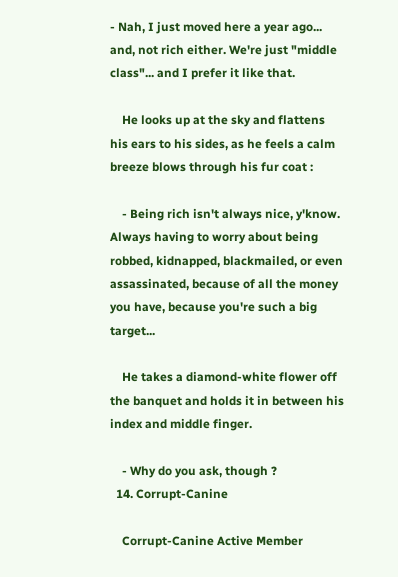- Nah, I just moved here a year ago... and, not rich either. We're just "middle class"... and I prefer it like that.

    He looks up at the sky and flattens his ears to his sides, as he feels a calm breeze blows through his fur coat :

    - Being rich isn't always nice, y'know. Always having to worry about being robbed, kidnapped, blackmailed, or even assassinated, because of all the money you have, because you're such a big target...

    He takes a diamond-white flower off the banquet and holds it in between his index and middle finger.

    - Why do you ask, though ?
  14. Corrupt-Canine

    Corrupt-Canine Active Member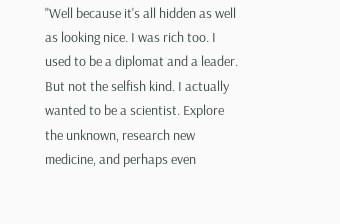"Well because it's all hidden as well as looking nice. I was rich too. I used to be a diplomat and a leader. But not the selfish kind. I actually wanted to be a scientist. Explore the unknown, research new medicine, and perhaps even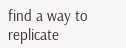find a way to replicate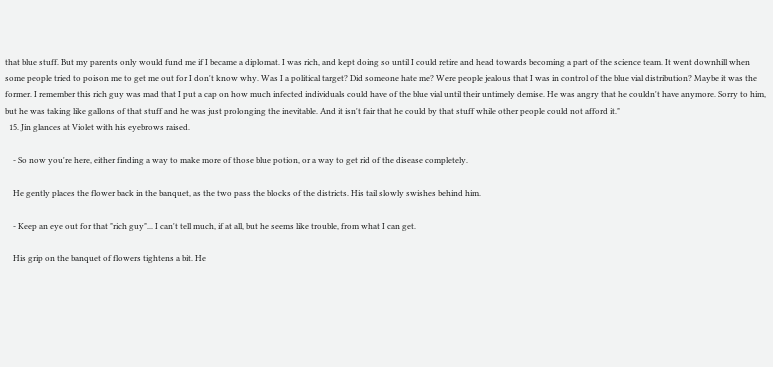that blue stuff. But my parents only would fund me if I became a diplomat. I was rich, and kept doing so until I could retire and head towards becoming a part of the science team. It went downhill when some people tried to poison me to get me out for I don't know why. Was I a political target? Did someone hate me? Were people jealous that I was in control of the blue vial distribution? Maybe it was the former. I remember this rich guy was mad that I put a cap on how much infected individuals could have of the blue vial until their untimely demise. He was angry that he couldn't have anymore. Sorry to him, but he was taking like gallons of that stuff and he was just prolonging the inevitable. And it isn't fair that he could by that stuff while other people could not afford it."
  15. Jin glances at Violet with his eyebrows raised.

    - So now you're here, either finding a way to make more of those blue potion, or a way to get rid of the disease completely.

    He gently places the flower back in the banquet, as the two pass the blocks of the districts. His tail slowly swishes behind him.

    - Keep an eye out for that "rich guy"... I can't tell much, if at all, but he seems like trouble, from what I can get.

    His grip on the banquet of flowers tightens a bit. He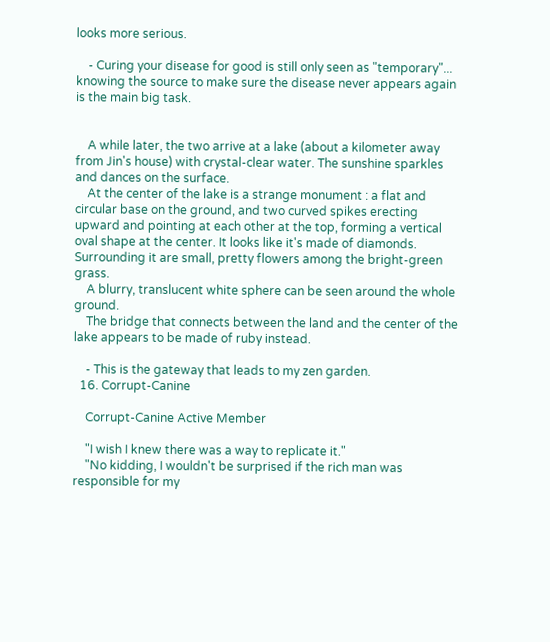looks more serious.

    - Curing your disease for good is still only seen as "temporary"... knowing the source to make sure the disease never appears again is the main big task.


    A while later, the two arrive at a lake (about a kilometer away from Jin's house) with crystal-clear water. The sunshine sparkles and dances on the surface.
    At the center of the lake is a strange monument : a flat and circular base on the ground, and two curved spikes erecting upward and pointing at each other at the top, forming a vertical oval shape at the center. It looks like it's made of diamonds. Surrounding it are small, pretty flowers among the bright-green grass.
    A blurry, translucent white sphere can be seen around the whole ground.
    The bridge that connects between the land and the center of the lake appears to be made of ruby instead.

    - This is the gateway that leads to my zen garden.
  16. Corrupt-Canine

    Corrupt-Canine Active Member

    "I wish I knew there was a way to replicate it."
    "No kidding, I wouldn't be surprised if the rich man was responsible for my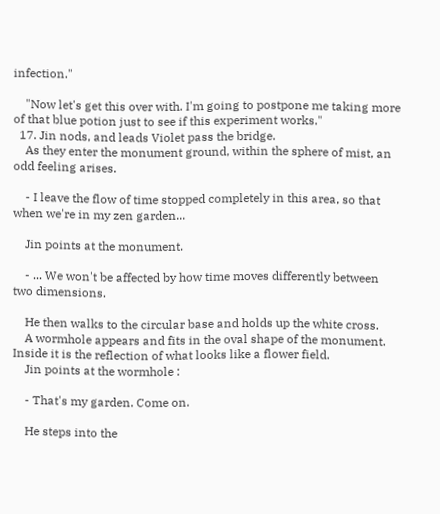infection."

    "Now let's get this over with. I'm going to postpone me taking more of that blue potion just to see if this experiment works."
  17. Jin nods, and leads Violet pass the bridge.
    As they enter the monument ground, within the sphere of mist, an odd feeling arises.

    - I leave the flow of time stopped completely in this area, so that when we're in my zen garden...

    Jin points at the monument.

    - ... We won't be affected by how time moves differently between two dimensions.

    He then walks to the circular base and holds up the white cross.
    A wormhole appears and fits in the oval shape of the monument. Inside it is the reflection of what looks like a flower field.
    Jin points at the wormhole :

    - That's my garden. Come on.

    He steps into the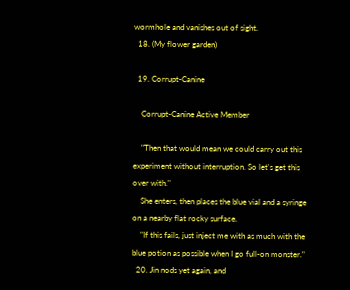wormhole and vanishes out of sight.
  18. (My flower garden)

  19. Corrupt-Canine

    Corrupt-Canine Active Member

    "Then that would mean we could carry out this experiment without interruption. So let's get this over with."
    She enters, then places the blue vial and a syringe on a nearby flat rocky surface.
    "If this fails, just inject me with as much with the blue potion as possible when I go full-on monster."
  20. Jin nods yet again, and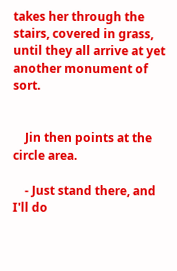takes her through the stairs, covered in grass, until they all arrive at yet another monument of sort.


    Jin then points at the circle area.

    - Just stand there, and I'll do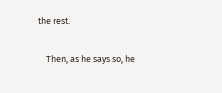the rest.

    Then, as he says so, he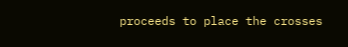proceeds to place the crosses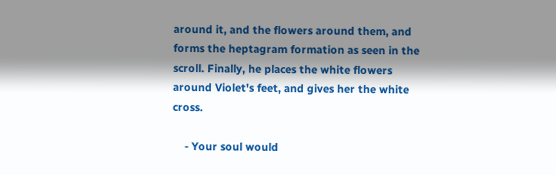around it, and the flowers around them, and forms the heptagram formation as seen in the scroll. Finally, he places the white flowers around Violet's feet, and gives her the white cross.

    - Your soul would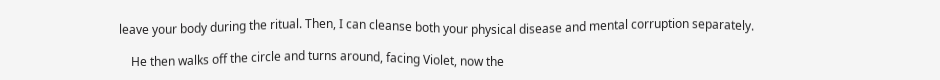leave your body during the ritual. Then, I can cleanse both your physical disease and mental corruption separately.

    He then walks off the circle and turns around, facing Violet, now the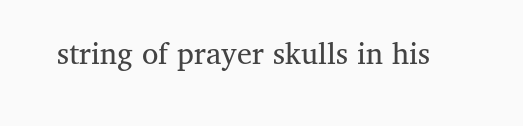string of prayer skulls in his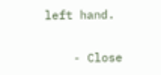left hand.

    - Close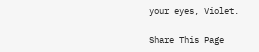your eyes, Violet.

Share This Page